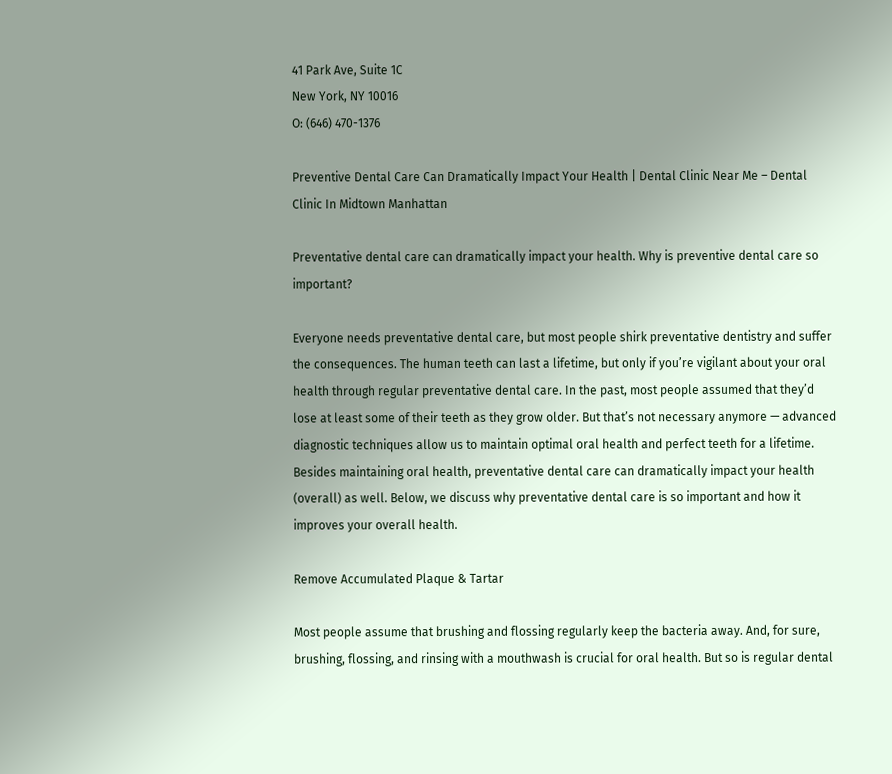41 Park Ave, Suite 1C
New York, NY 10016
O: (646) 470-1376

Preventive Dental Care Can Dramatically Impact Your Health | Dental Clinic Near Me – Dental Clinic In Midtown Manhattan

Preventative dental care can dramatically impact your health. Why is preventive dental care so important?

Everyone needs preventative dental care, but most people shirk preventative dentistry and suffer the consequences. The human teeth can last a lifetime, but only if you’re vigilant about your oral health through regular preventative dental care. In the past, most people assumed that they’d lose at least some of their teeth as they grow older. But that’s not necessary anymore — advanced diagnostic techniques allow us to maintain optimal oral health and perfect teeth for a lifetime. Besides maintaining oral health, preventative dental care can dramatically impact your health (overall) as well. Below, we discuss why preventative dental care is so important and how it improves your overall health.

Remove Accumulated Plaque & Tartar

Most people assume that brushing and flossing regularly keep the bacteria away. And, for sure, brushing, flossing, and rinsing with a mouthwash is crucial for oral health. But so is regular dental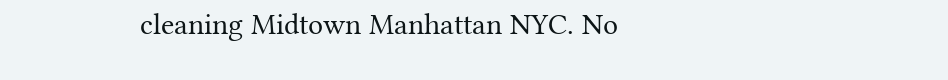cleaning Midtown Manhattan NYC. No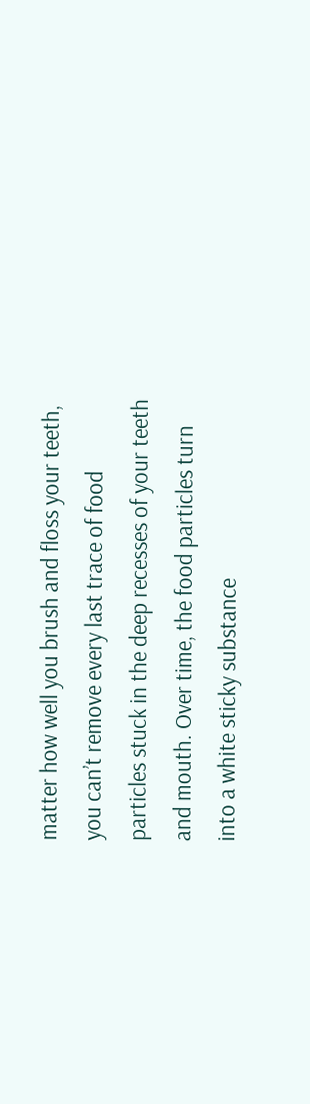matter how well you brush and floss your teeth, you can’t remove every last trace of food particles stuck in the deep recesses of your teeth and mouth. Over time, the food particles turn into a white sticky substance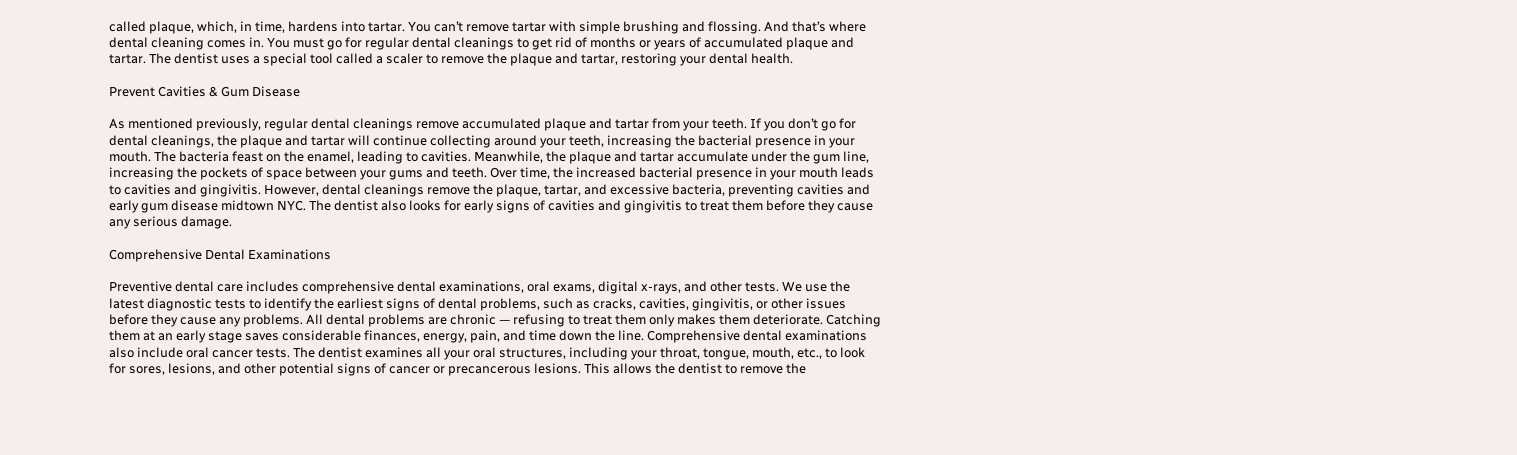called plaque, which, in time, hardens into tartar. You can’t remove tartar with simple brushing and flossing. And that’s where dental cleaning comes in. You must go for regular dental cleanings to get rid of months or years of accumulated plaque and tartar. The dentist uses a special tool called a scaler to remove the plaque and tartar, restoring your dental health.

Prevent Cavities & Gum Disease

As mentioned previously, regular dental cleanings remove accumulated plaque and tartar from your teeth. If you don’t go for dental cleanings, the plaque and tartar will continue collecting around your teeth, increasing the bacterial presence in your mouth. The bacteria feast on the enamel, leading to cavities. Meanwhile, the plaque and tartar accumulate under the gum line, increasing the pockets of space between your gums and teeth. Over time, the increased bacterial presence in your mouth leads to cavities and gingivitis. However, dental cleanings remove the plaque, tartar, and excessive bacteria, preventing cavities and early gum disease midtown NYC. The dentist also looks for early signs of cavities and gingivitis to treat them before they cause any serious damage.

Comprehensive Dental Examinations

Preventive dental care includes comprehensive dental examinations, oral exams, digital x-rays, and other tests. We use the latest diagnostic tests to identify the earliest signs of dental problems, such as cracks, cavities, gingivitis, or other issues before they cause any problems. All dental problems are chronic — refusing to treat them only makes them deteriorate. Catching them at an early stage saves considerable finances, energy, pain, and time down the line. Comprehensive dental examinations also include oral cancer tests. The dentist examines all your oral structures, including your throat, tongue, mouth, etc., to look for sores, lesions, and other potential signs of cancer or precancerous lesions. This allows the dentist to remove the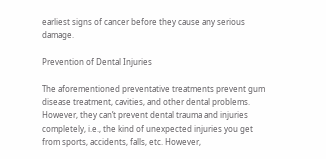earliest signs of cancer before they cause any serious damage.

Prevention of Dental Injuries

The aforementioned preventative treatments prevent gum disease treatment, cavities, and other dental problems. However, they can’t prevent dental trauma and injuries completely, i.e., the kind of unexpected injuries you get from sports, accidents, falls, etc. However,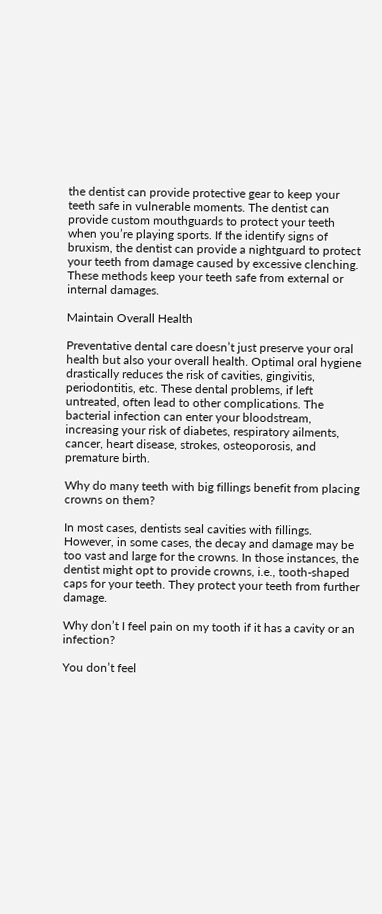the dentist can provide protective gear to keep your teeth safe in vulnerable moments. The dentist can provide custom mouthguards to protect your teeth when you’re playing sports. If the identify signs of bruxism, the dentist can provide a nightguard to protect your teeth from damage caused by excessive clenching. These methods keep your teeth safe from external or internal damages.

Maintain Overall Health

Preventative dental care doesn’t just preserve your oral health but also your overall health. Optimal oral hygiene drastically reduces the risk of cavities, gingivitis, periodontitis, etc. These dental problems, if left untreated, often lead to other complications. The bacterial infection can enter your bloodstream, increasing your risk of diabetes, respiratory ailments, cancer, heart disease, strokes, osteoporosis, and premature birth.

Why do many teeth with big fillings benefit from placing crowns on them?

In most cases, dentists seal cavities with fillings. However, in some cases, the decay and damage may be too vast and large for the crowns. In those instances, the dentist might opt to provide crowns, i.e., tooth-shaped caps for your teeth. They protect your teeth from further damage.

Why don’t I feel pain on my tooth if it has a cavity or an infection?

You don’t feel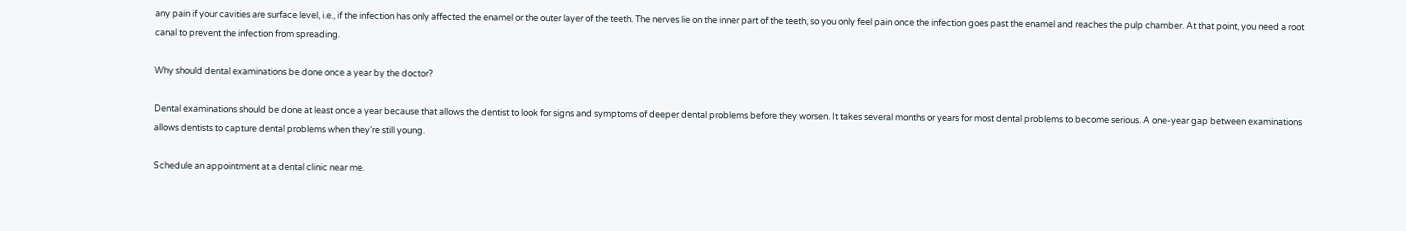any pain if your cavities are surface level, i.e., if the infection has only affected the enamel or the outer layer of the teeth. The nerves lie on the inner part of the teeth, so you only feel pain once the infection goes past the enamel and reaches the pulp chamber. At that point, you need a root canal to prevent the infection from spreading.

Why should dental examinations be done once a year by the doctor?

Dental examinations should be done at least once a year because that allows the dentist to look for signs and symptoms of deeper dental problems before they worsen. It takes several months or years for most dental problems to become serious. A one-year gap between examinations allows dentists to capture dental problems when they’re still young.

Schedule an appointment at a dental clinic near me.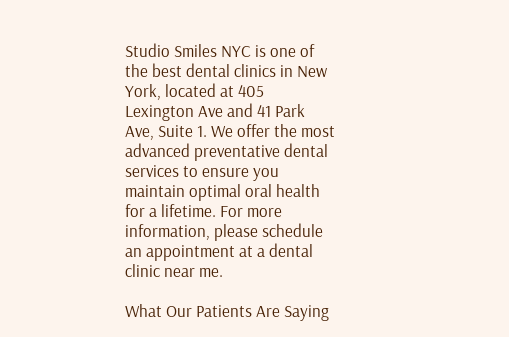Studio Smiles NYC is one of the best dental clinics in New York, located at 405 Lexington Ave and 41 Park Ave, Suite 1. We offer the most advanced preventative dental services to ensure you maintain optimal oral health for a lifetime. For more information, please schedule an appointment at a dental clinic near me.

What Our Patients Are Saying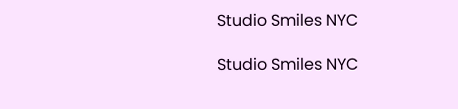Studio Smiles NYC

Studio Smiles NYC